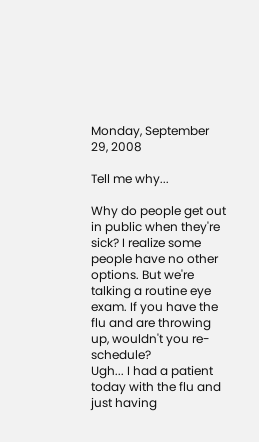Monday, September 29, 2008

Tell me why...

Why do people get out in public when they're sick? I realize some people have no other options. But we're talking a routine eye exam. If you have the flu and are throwing up, wouldn't you re-schedule?
Ugh... I had a patient today with the flu and just having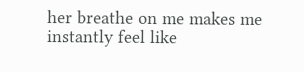her breathe on me makes me instantly feel like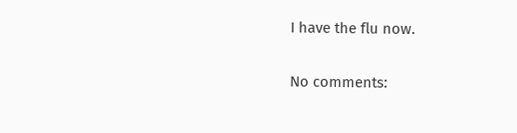I have the flu now.

No comments: